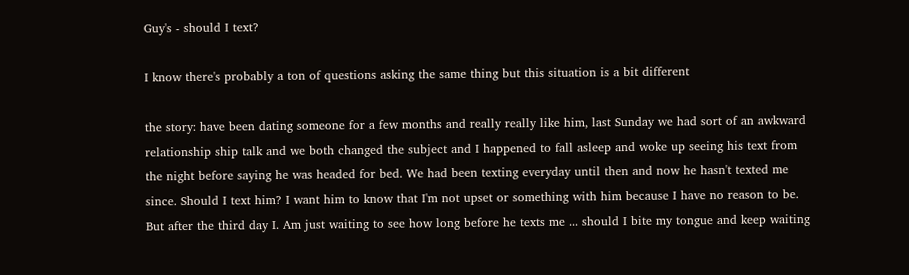Guy's - should I text?

I know there's probably a ton of questions asking the same thing but this situation is a bit different

the story: have been dating someone for a few months and really really like him, last Sunday we had sort of an awkward relationship ship talk and we both changed the subject and I happened to fall asleep and woke up seeing his text from the night before saying he was headed for bed. We had been texting everyday until then and now he hasn't texted me since. Should I text him? I want him to know that I'm not upset or something with him because I have no reason to be. But after the third day I. Am just waiting to see how long before he texts me ... should I bite my tongue and keep waiting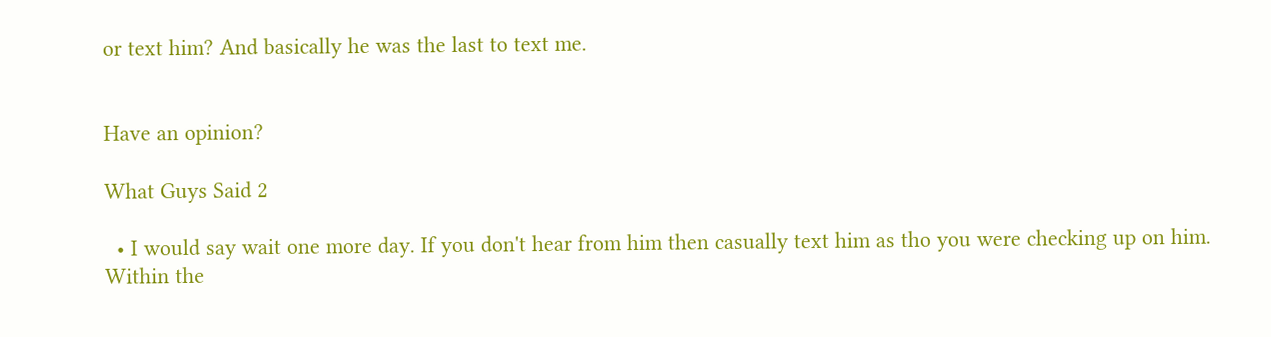or text him? And basically he was the last to text me.


Have an opinion?

What Guys Said 2

  • I would say wait one more day. If you don't hear from him then casually text him as tho you were checking up on him. Within the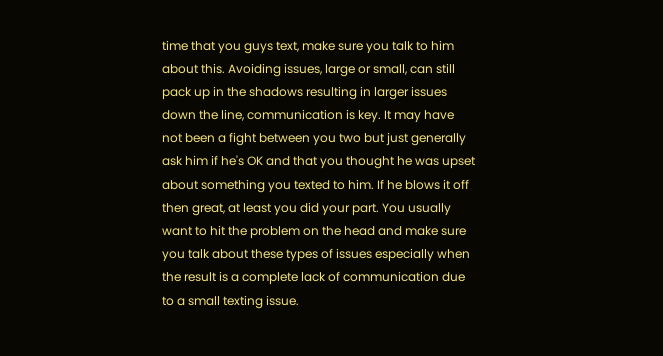time that you guys text, make sure you talk to him about this. Avoiding issues, large or small, can still pack up in the shadows resulting in larger issues down the line, communication is key. It may have not been a fight between you two but just generally ask him if he's OK and that you thought he was upset about something you texted to him. If he blows it off then great, at least you did your part. You usually want to hit the problem on the head and make sure you talk about these types of issues especially when the result is a complete lack of communication due to a small texting issue.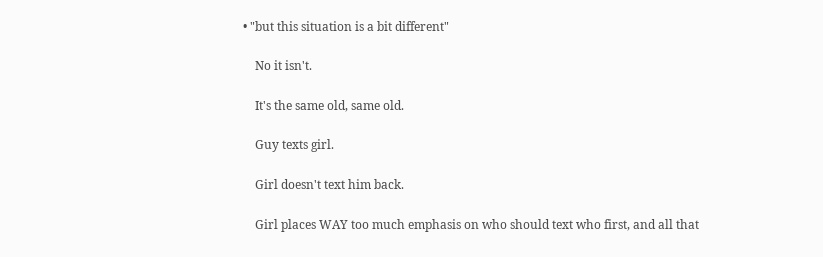• "but this situation is a bit different"

    No it isn't.

    It's the same old, same old.

    Guy texts girl.

    Girl doesn't text him back.

    Girl places WAY too much emphasis on who should text who first, and all that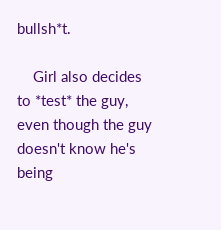bullsh*t.

    Girl also decides to *test* the guy, even though the guy doesn't know he's being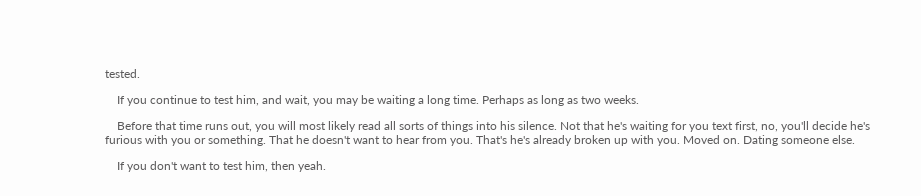tested.

    If you continue to test him, and wait, you may be waiting a long time. Perhaps as long as two weeks.

    Before that time runs out, you will most likely read all sorts of things into his silence. Not that he's waiting for you text first, no, you'll decide he's furious with you or something. That he doesn't want to hear from you. That's he's already broken up with you. Moved on. Dating someone else.

    If you don't want to test him, then yeah.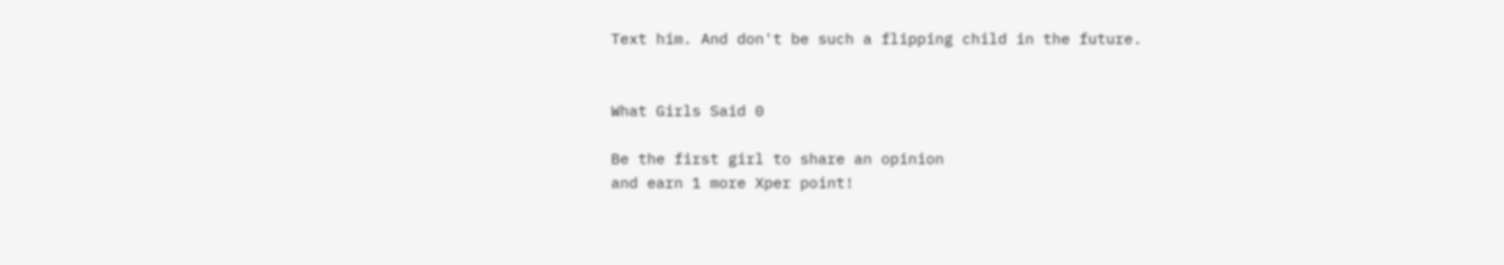Text him. And don't be such a flipping child in the future.


What Girls Said 0

Be the first girl to share an opinion
and earn 1 more Xper point!